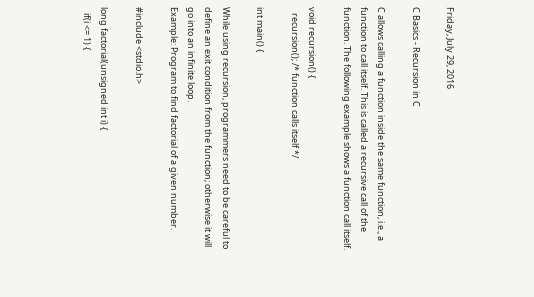Friday, July 29, 2016

C Basics - Recursion in C

C allows calling a function inside the same function, i.e., a function to call itself. This is called a recursive call of the function. The following example shows a function call itself.

void recursion() {
   recursion(); /* function calls itself */

int main() {

While using recursion, programmers need to be careful to define an exit condition from the function; otherwise it will go into an infinite loop.
Example: Program to find factorial of a given number.

#include <stdio.h>

long factorial(unsigned int i) {
   if(i <= 1) {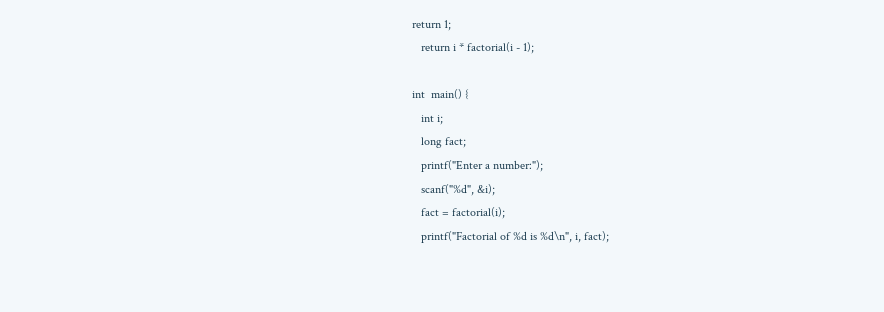return 1;
   return i * factorial(i - 1);

int  main() {
   int i;
   long fact;
   printf("Enter a number:");
   scanf("%d", &i);
   fact = factorial(i);
   printf("Factorial of %d is %d\n", i, fact);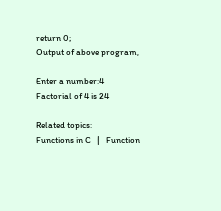return 0;
Output of above program,

Enter a number:4
Factorial of 4 is 24

Related topics:
Functions in C   |   Function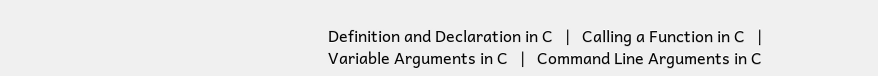Definition and Declaration in C   |   Calling a Function in C   |   Variable Arguments in C   |   Command Line Arguments in C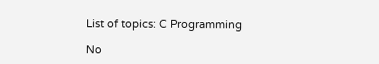List of topics: C Programming

No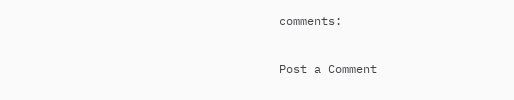comments:

Post a Comment